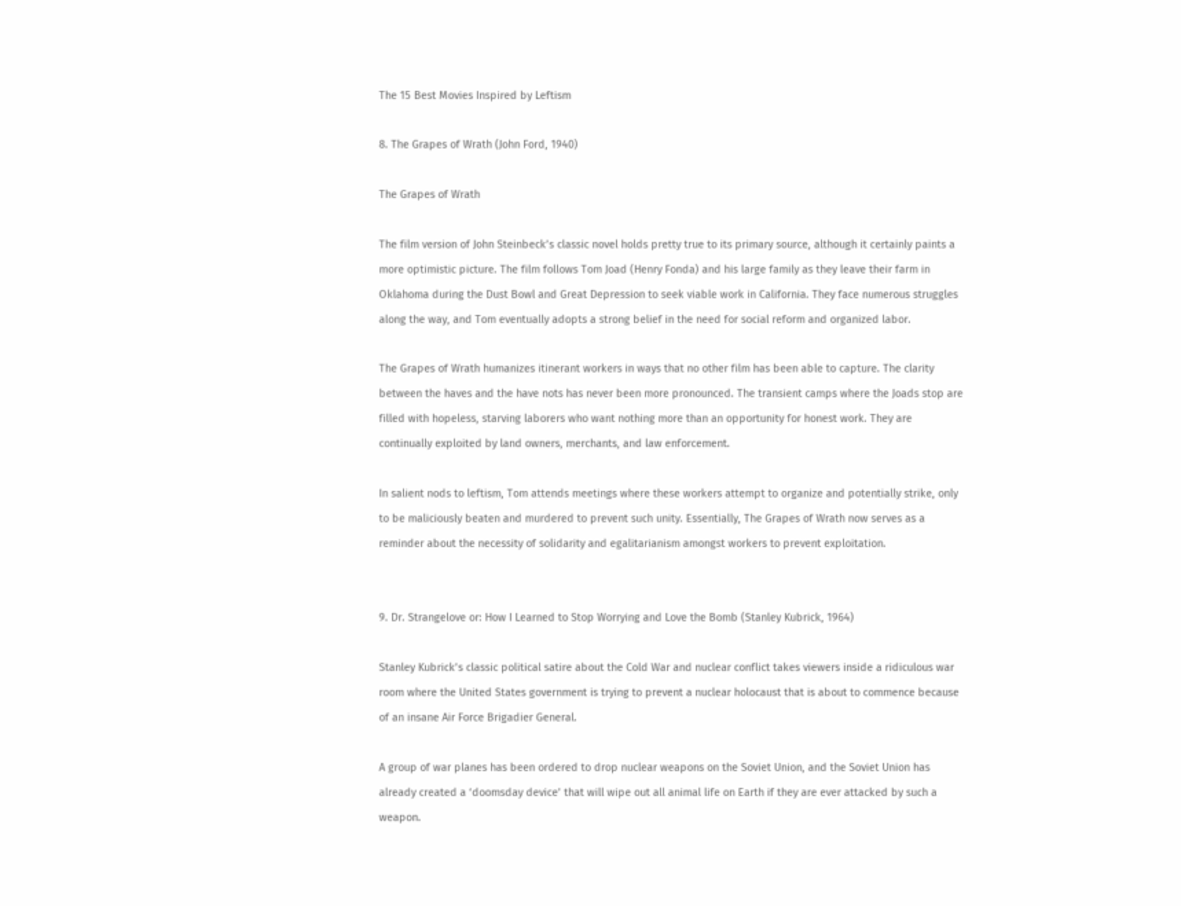The 15 Best Movies Inspired by Leftism

8. The Grapes of Wrath (John Ford, 1940)

The Grapes of Wrath

The film version of John Steinbeck’s classic novel holds pretty true to its primary source, although it certainly paints a more optimistic picture. The film follows Tom Joad (Henry Fonda) and his large family as they leave their farm in Oklahoma during the Dust Bowl and Great Depression to seek viable work in California. They face numerous struggles along the way, and Tom eventually adopts a strong belief in the need for social reform and organized labor.

The Grapes of Wrath humanizes itinerant workers in ways that no other film has been able to capture. The clarity between the haves and the have nots has never been more pronounced. The transient camps where the Joads stop are filled with hopeless, starving laborers who want nothing more than an opportunity for honest work. They are continually exploited by land owners, merchants, and law enforcement.

In salient nods to leftism, Tom attends meetings where these workers attempt to organize and potentially strike, only to be maliciously beaten and murdered to prevent such unity. Essentially, The Grapes of Wrath now serves as a reminder about the necessity of solidarity and egalitarianism amongst workers to prevent exploitation.


9. Dr. Strangelove or: How I Learned to Stop Worrying and Love the Bomb (Stanley Kubrick, 1964)

Stanley Kubrick’s classic political satire about the Cold War and nuclear conflict takes viewers inside a ridiculous war room where the United States government is trying to prevent a nuclear holocaust that is about to commence because of an insane Air Force Brigadier General.

A group of war planes has been ordered to drop nuclear weapons on the Soviet Union, and the Soviet Union has already created a ‘doomsday device’ that will wipe out all animal life on Earth if they are ever attacked by such a weapon.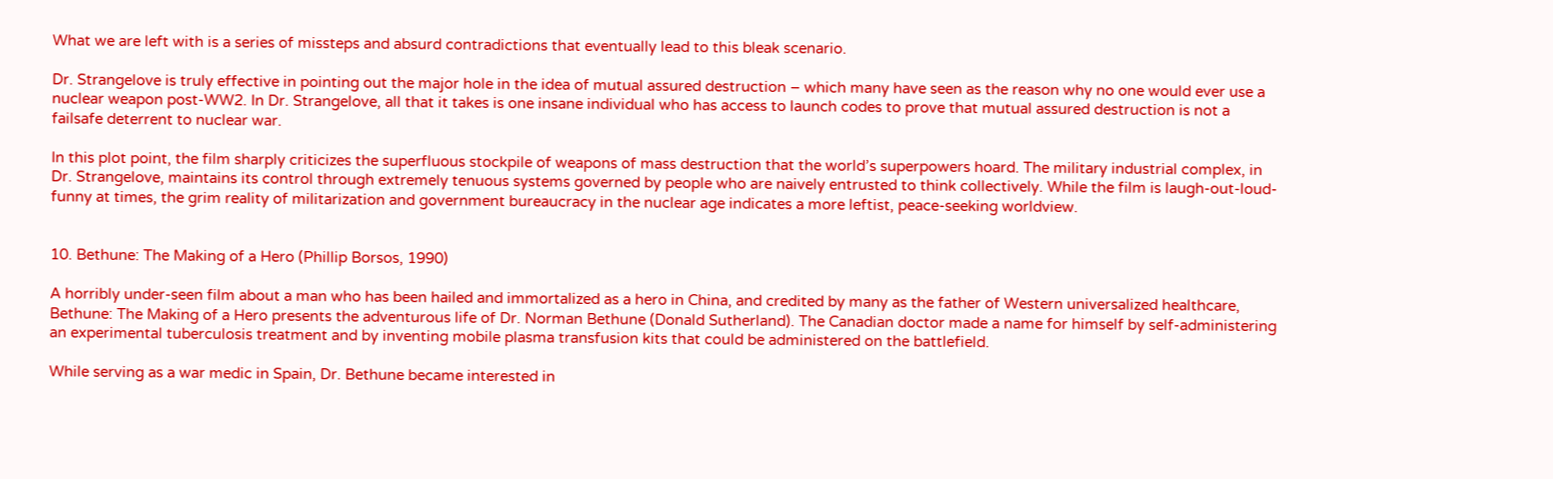What we are left with is a series of missteps and absurd contradictions that eventually lead to this bleak scenario.

Dr. Strangelove is truly effective in pointing out the major hole in the idea of mutual assured destruction – which many have seen as the reason why no one would ever use a nuclear weapon post-WW2. In Dr. Strangelove, all that it takes is one insane individual who has access to launch codes to prove that mutual assured destruction is not a failsafe deterrent to nuclear war.

In this plot point, the film sharply criticizes the superfluous stockpile of weapons of mass destruction that the world’s superpowers hoard. The military industrial complex, in Dr. Strangelove, maintains its control through extremely tenuous systems governed by people who are naively entrusted to think collectively. While the film is laugh-out-loud-funny at times, the grim reality of militarization and government bureaucracy in the nuclear age indicates a more leftist, peace-seeking worldview.


10. Bethune: The Making of a Hero (Phillip Borsos, 1990)

A horribly under-seen film about a man who has been hailed and immortalized as a hero in China, and credited by many as the father of Western universalized healthcare, Bethune: The Making of a Hero presents the adventurous life of Dr. Norman Bethune (Donald Sutherland). The Canadian doctor made a name for himself by self-administering an experimental tuberculosis treatment and by inventing mobile plasma transfusion kits that could be administered on the battlefield.

While serving as a war medic in Spain, Dr. Bethune became interested in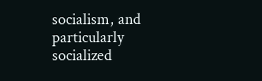socialism, and particularly socialized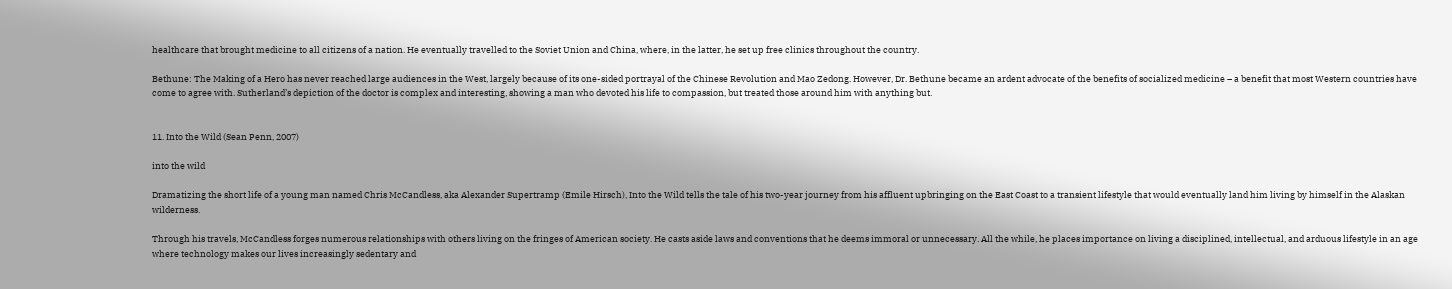healthcare that brought medicine to all citizens of a nation. He eventually travelled to the Soviet Union and China, where, in the latter, he set up free clinics throughout the country.

Bethune: The Making of a Hero has never reached large audiences in the West, largely because of its one-sided portrayal of the Chinese Revolution and Mao Zedong. However, Dr. Bethune became an ardent advocate of the benefits of socialized medicine – a benefit that most Western countries have come to agree with. Sutherland’s depiction of the doctor is complex and interesting, showing a man who devoted his life to compassion, but treated those around him with anything but.


11. Into the Wild (Sean Penn, 2007)

into the wild

Dramatizing the short life of a young man named Chris McCandless, aka Alexander Supertramp (Emile Hirsch), Into the Wild tells the tale of his two-year journey from his affluent upbringing on the East Coast to a transient lifestyle that would eventually land him living by himself in the Alaskan wilderness.

Through his travels, McCandless forges numerous relationships with others living on the fringes of American society. He casts aside laws and conventions that he deems immoral or unnecessary. All the while, he places importance on living a disciplined, intellectual, and arduous lifestyle in an age where technology makes our lives increasingly sedentary and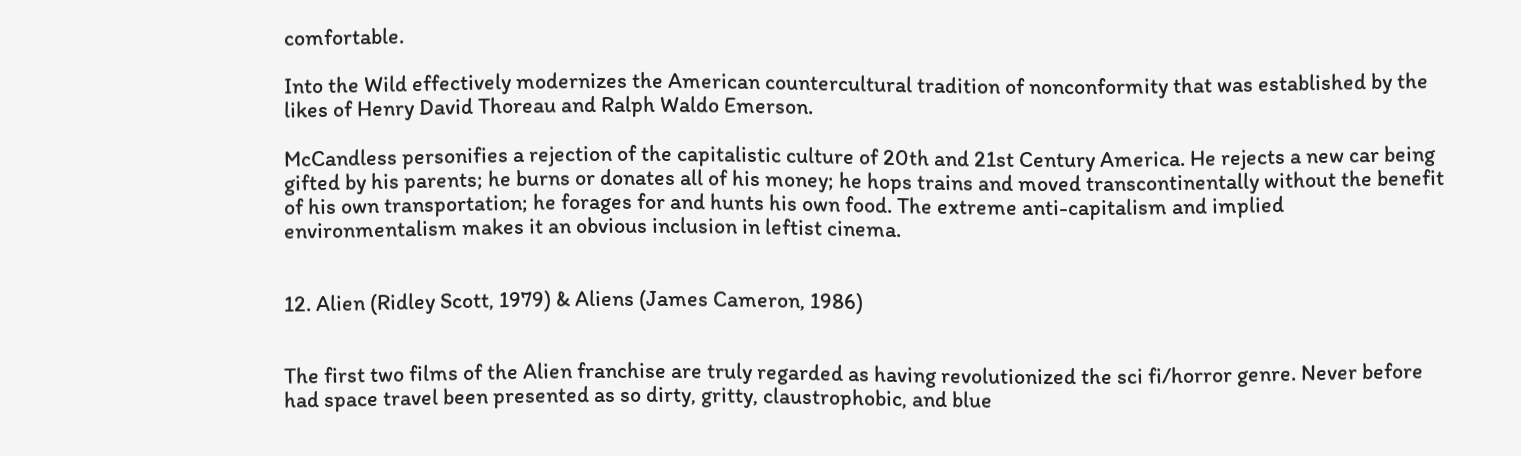comfortable.

Into the Wild effectively modernizes the American countercultural tradition of nonconformity that was established by the likes of Henry David Thoreau and Ralph Waldo Emerson.

McCandless personifies a rejection of the capitalistic culture of 20th and 21st Century America. He rejects a new car being gifted by his parents; he burns or donates all of his money; he hops trains and moved transcontinentally without the benefit of his own transportation; he forages for and hunts his own food. The extreme anti-capitalism and implied environmentalism makes it an obvious inclusion in leftist cinema.


12. Alien (Ridley Scott, 1979) & Aliens (James Cameron, 1986)


The first two films of the Alien franchise are truly regarded as having revolutionized the sci fi/horror genre. Never before had space travel been presented as so dirty, gritty, claustrophobic, and blue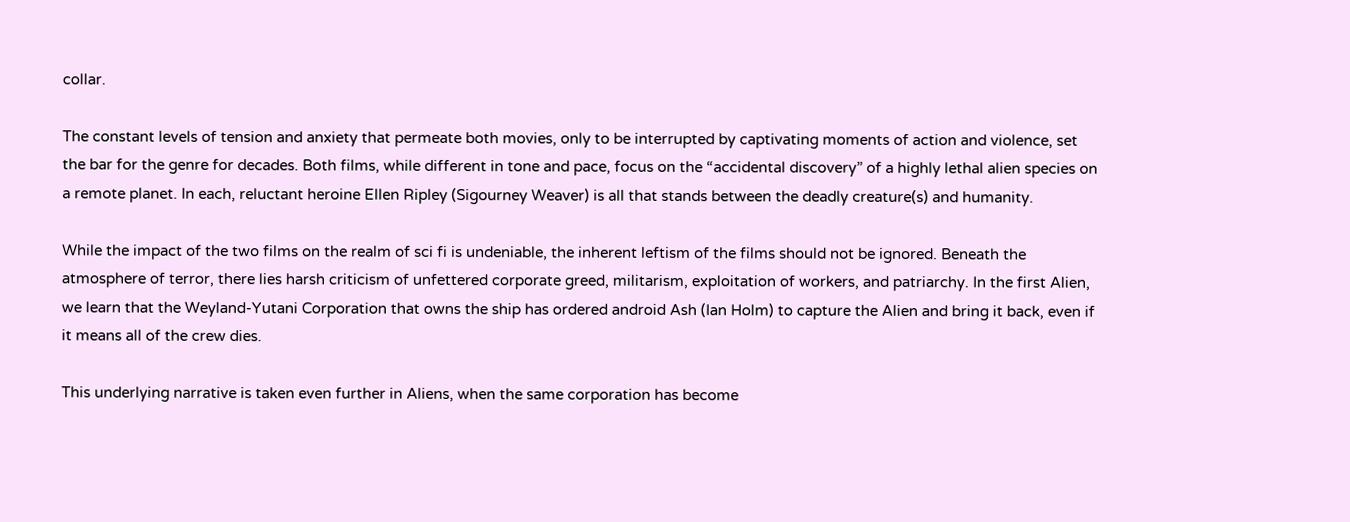collar.

The constant levels of tension and anxiety that permeate both movies, only to be interrupted by captivating moments of action and violence, set the bar for the genre for decades. Both films, while different in tone and pace, focus on the “accidental discovery” of a highly lethal alien species on a remote planet. In each, reluctant heroine Ellen Ripley (Sigourney Weaver) is all that stands between the deadly creature(s) and humanity.

While the impact of the two films on the realm of sci fi is undeniable, the inherent leftism of the films should not be ignored. Beneath the atmosphere of terror, there lies harsh criticism of unfettered corporate greed, militarism, exploitation of workers, and patriarchy. In the first Alien, we learn that the Weyland-Yutani Corporation that owns the ship has ordered android Ash (Ian Holm) to capture the Alien and bring it back, even if it means all of the crew dies.

This underlying narrative is taken even further in Aliens, when the same corporation has become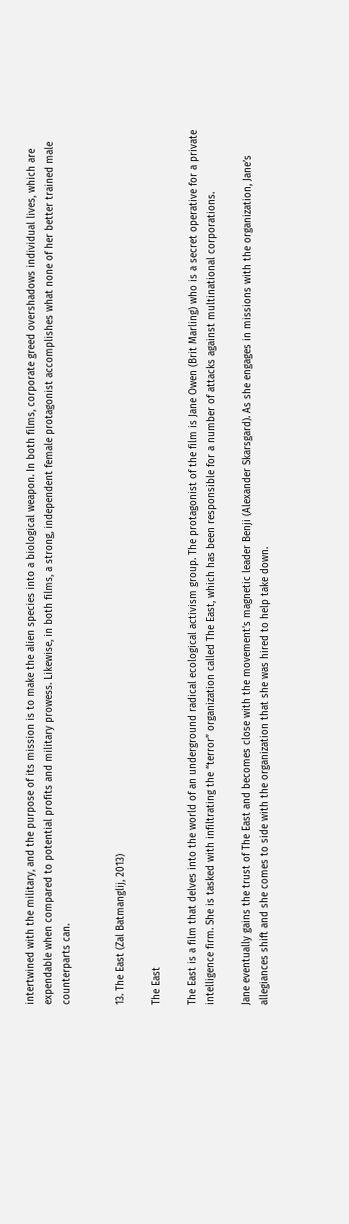intertwined with the military, and the purpose of its mission is to make the alien species into a biological weapon. In both films, corporate greed overshadows individual lives, which are expendable when compared to potential profits and military prowess. Likewise, in both films, a strong, independent female protagonist accomplishes what none of her better trained male counterparts can.


13. The East (Zal Batmanglij, 2013)

The East

The East is a film that delves into the world of an underground radical ecological activism group. The protagonist of the film is Jane Owen (Brit Marling) who is a secret operative for a private intelligence firm. She is tasked with infiltrating the “terror” organization called The East, which has been responsible for a number of attacks against multinational corporations.

Jane eventually gains the trust of The East and becomes close with the movement’s magnetic leader Benji (Alexander Skarsgard). As she engages in missions with the organization, Jane’s allegiances shift and she comes to side with the organization that she was hired to help take down.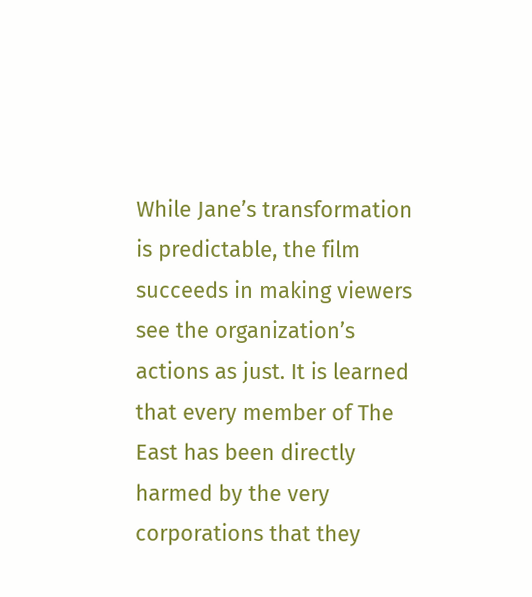While Jane’s transformation is predictable, the film succeeds in making viewers see the organization’s actions as just. It is learned that every member of The East has been directly harmed by the very corporations that they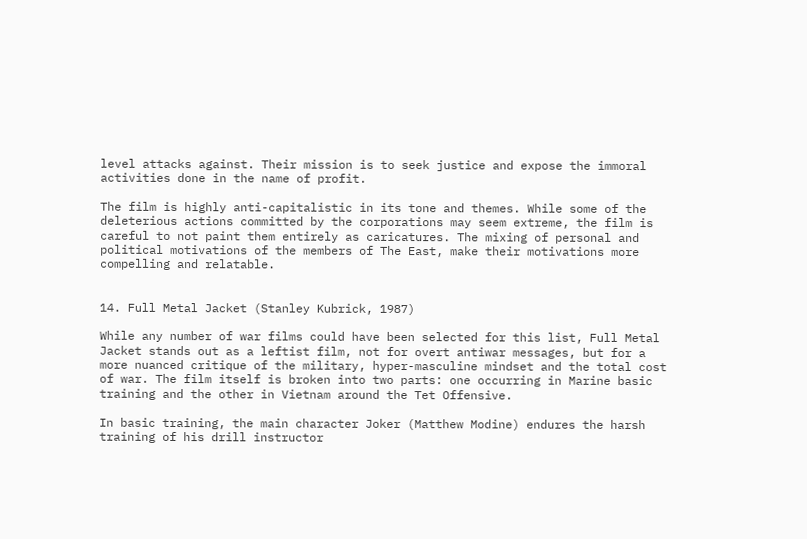level attacks against. Their mission is to seek justice and expose the immoral activities done in the name of profit.

The film is highly anti-capitalistic in its tone and themes. While some of the deleterious actions committed by the corporations may seem extreme, the film is careful to not paint them entirely as caricatures. The mixing of personal and political motivations of the members of The East, make their motivations more compelling and relatable.


14. Full Metal Jacket (Stanley Kubrick, 1987)

While any number of war films could have been selected for this list, Full Metal Jacket stands out as a leftist film, not for overt antiwar messages, but for a more nuanced critique of the military, hyper-masculine mindset and the total cost of war. The film itself is broken into two parts: one occurring in Marine basic training and the other in Vietnam around the Tet Offensive.

In basic training, the main character Joker (Matthew Modine) endures the harsh training of his drill instructor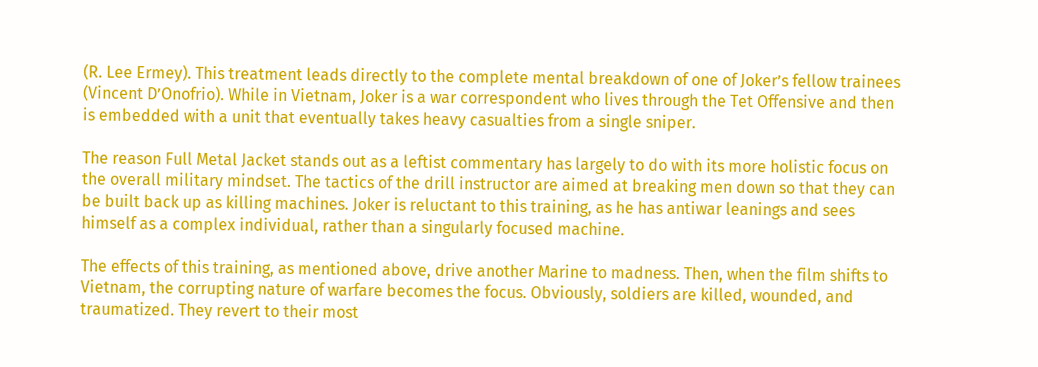(R. Lee Ermey). This treatment leads directly to the complete mental breakdown of one of Joker’s fellow trainees (Vincent D’Onofrio). While in Vietnam, Joker is a war correspondent who lives through the Tet Offensive and then is embedded with a unit that eventually takes heavy casualties from a single sniper.

The reason Full Metal Jacket stands out as a leftist commentary has largely to do with its more holistic focus on the overall military mindset. The tactics of the drill instructor are aimed at breaking men down so that they can be built back up as killing machines. Joker is reluctant to this training, as he has antiwar leanings and sees himself as a complex individual, rather than a singularly focused machine.

The effects of this training, as mentioned above, drive another Marine to madness. Then, when the film shifts to Vietnam, the corrupting nature of warfare becomes the focus. Obviously, soldiers are killed, wounded, and traumatized. They revert to their most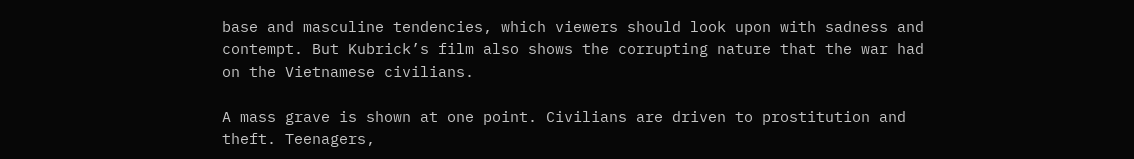base and masculine tendencies, which viewers should look upon with sadness and contempt. But Kubrick’s film also shows the corrupting nature that the war had on the Vietnamese civilians.

A mass grave is shown at one point. Civilians are driven to prostitution and theft. Teenagers,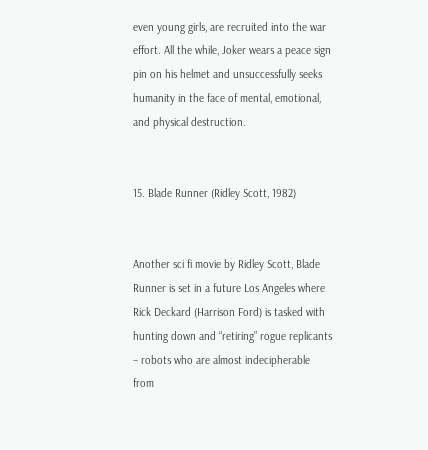even young girls, are recruited into the war effort. All the while, Joker wears a peace sign pin on his helmet and unsuccessfully seeks humanity in the face of mental, emotional, and physical destruction.


15. Blade Runner (Ridley Scott, 1982)


Another sci fi movie by Ridley Scott, Blade Runner is set in a future Los Angeles where Rick Deckard (Harrison Ford) is tasked with hunting down and “retiring” rogue replicants – robots who are almost indecipherable from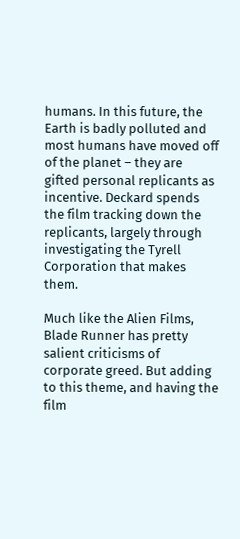humans. In this future, the Earth is badly polluted and most humans have moved off of the planet – they are gifted personal replicants as incentive. Deckard spends the film tracking down the replicants, largely through investigating the Tyrell Corporation that makes them.

Much like the Alien Films, Blade Runner has pretty salient criticisms of corporate greed. But adding to this theme, and having the film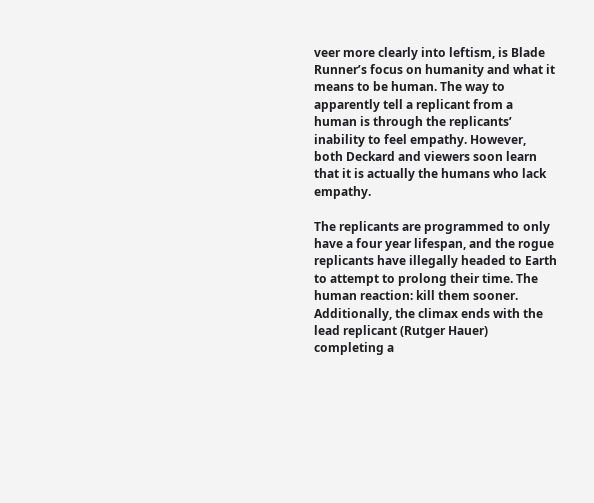veer more clearly into leftism, is Blade Runner’s focus on humanity and what it means to be human. The way to apparently tell a replicant from a human is through the replicants’ inability to feel empathy. However, both Deckard and viewers soon learn that it is actually the humans who lack empathy.

The replicants are programmed to only have a four year lifespan, and the rogue replicants have illegally headed to Earth to attempt to prolong their time. The human reaction: kill them sooner. Additionally, the climax ends with the lead replicant (Rutger Hauer) completing a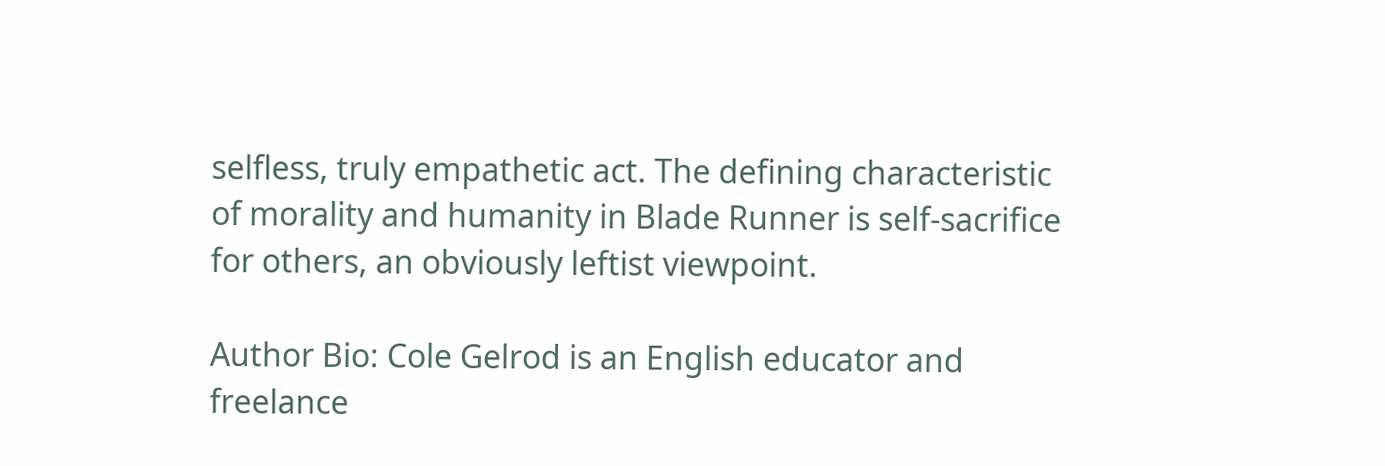selfless, truly empathetic act. The defining characteristic of morality and humanity in Blade Runner is self-sacrifice for others, an obviously leftist viewpoint.

Author Bio: Cole Gelrod is an English educator and freelance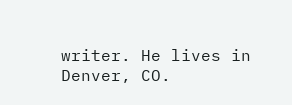writer. He lives in Denver, CO.